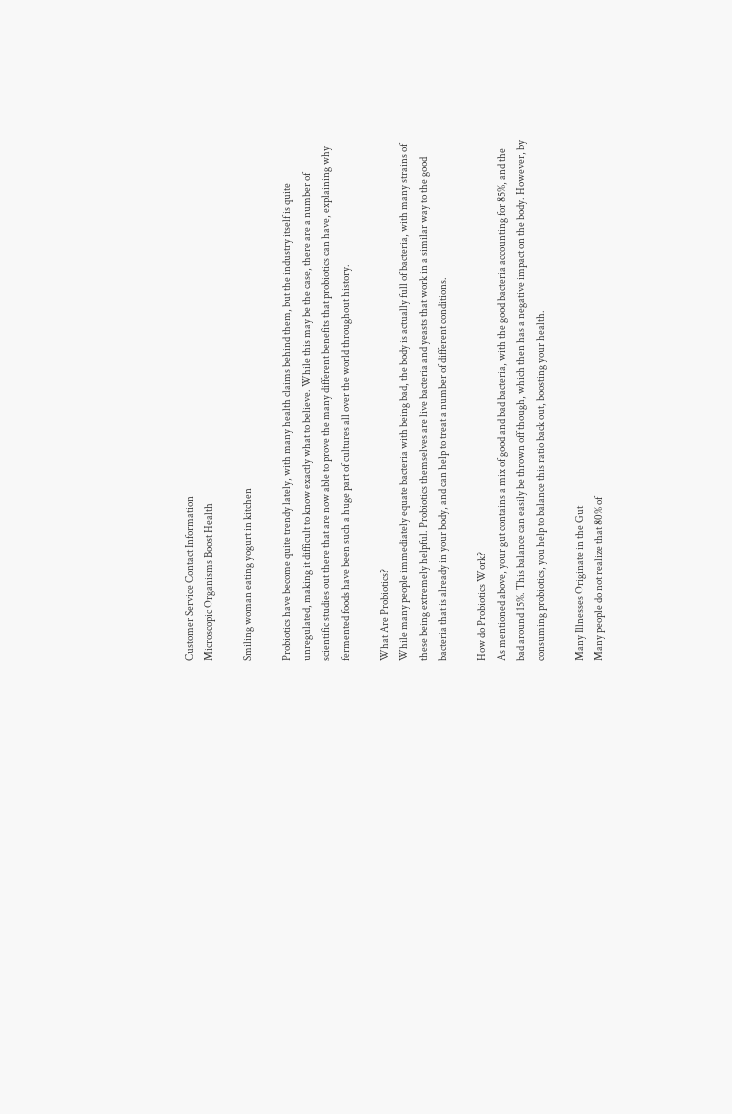Customer Service Contact Information
Microscopic Organisms Boost Health

Smiling woman eating yogurt in kitchen

Probiotics have become quite trendy lately, with many health claims behind them, but the industry itself is quite unregulated, making it difficult to know exactly what to believe. While this may be the case, there are a number of scientific studies out there that are now able to prove the many different benefits that probiotics can have, explaining why fermented foods have been such a huge part of cultures all over the world throughout history.

What Are Probiotics?
While many people immediately equate bacteria with being bad, the body is actually full of bacteria, with many strains of these being extremely helpful. Probiotics themselves are live bacteria and yeasts that work in a similar way to the good bacteria that is already in your body, and can help to treat a number of different conditions.

How do Probiotics Work?
As mentioned above, your gut contains a mix of good and bad bacteria, with the good bacteria accounting for 85%, and the bad around 15%. This balance can easily be thrown off though, which then has a negative impact on the body. However, by consuming probiotics, you help to balance this ratio back out, boosting your health.

Many Illnesses Originate in the Gut
Many people do not realize that 80% of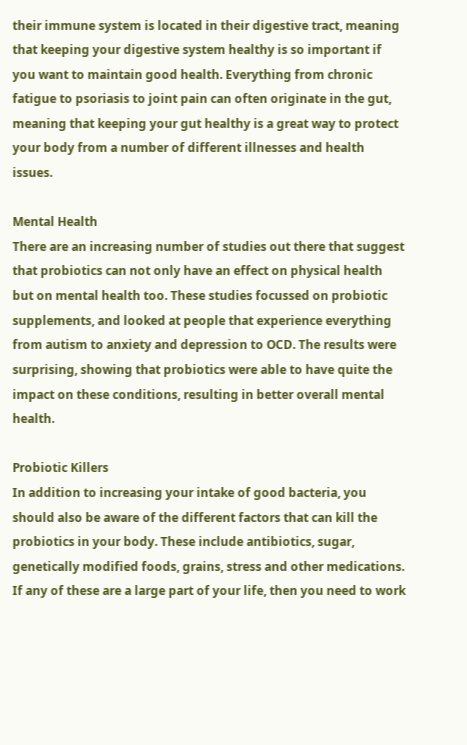their immune system is located in their digestive tract, meaning that keeping your digestive system healthy is so important if you want to maintain good health. Everything from chronic fatigue to psoriasis to joint pain can often originate in the gut, meaning that keeping your gut healthy is a great way to protect your body from a number of different illnesses and health issues.

Mental Health
There are an increasing number of studies out there that suggest that probiotics can not only have an effect on physical health but on mental health too. These studies focussed on probiotic supplements, and looked at people that experience everything from autism to anxiety and depression to OCD. The results were surprising, showing that probiotics were able to have quite the impact on these conditions, resulting in better overall mental health.

Probiotic Killers
In addition to increasing your intake of good bacteria, you should also be aware of the different factors that can kill the probiotics in your body. These include antibiotics, sugar, genetically modified foods, grains, stress and other medications. If any of these are a large part of your life, then you need to work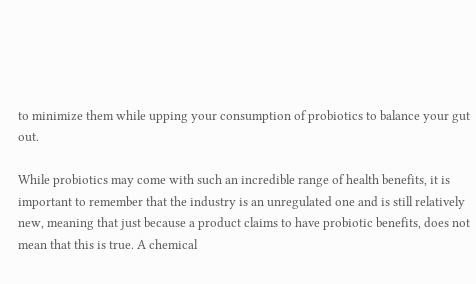to minimize them while upping your consumption of probiotics to balance your gut out.

While probiotics may come with such an incredible range of health benefits, it is important to remember that the industry is an unregulated one and is still relatively new, meaning that just because a product claims to have probiotic benefits, does not mean that this is true. A chemical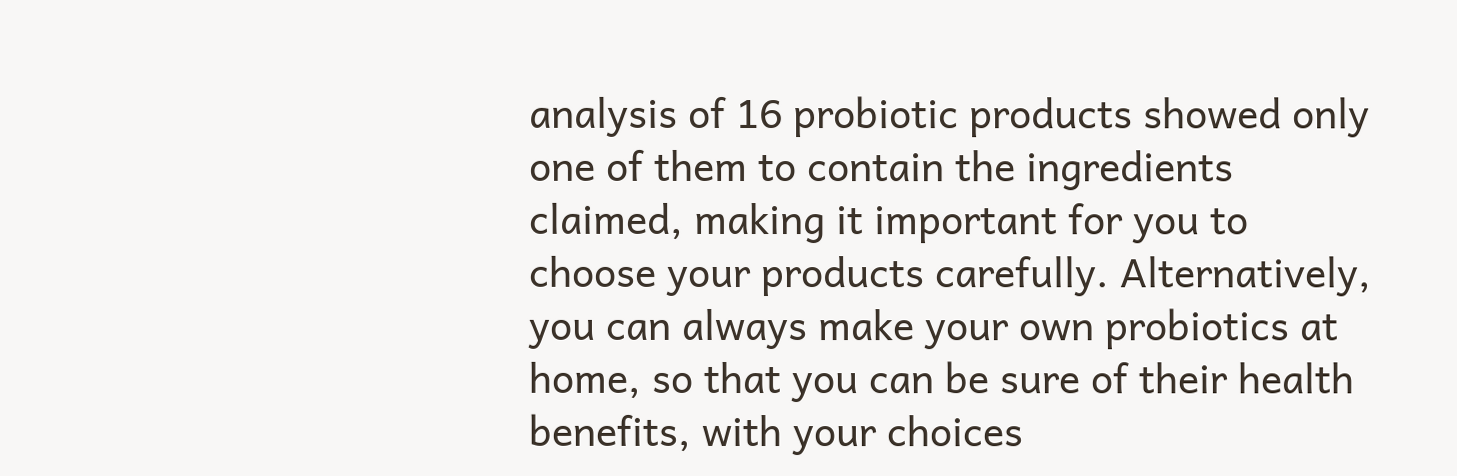analysis of 16 probiotic products showed only one of them to contain the ingredients claimed, making it important for you to choose your products carefully. Alternatively, you can always make your own probiotics at home, so that you can be sure of their health benefits, with your choices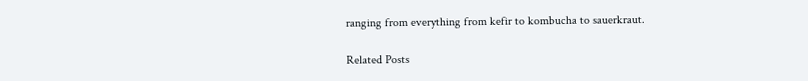ranging from everything from kefir to kombucha to sauerkraut.

Related Posts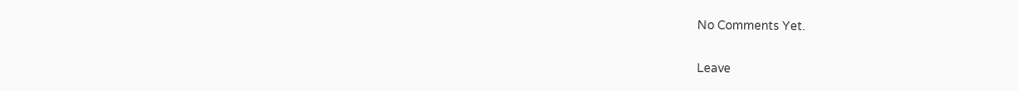No Comments Yet.

Leave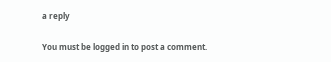a reply

You must be logged in to post a comment.